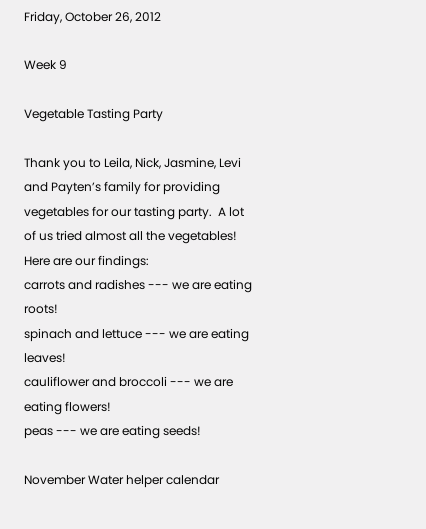Friday, October 26, 2012

Week 9

Vegetable Tasting Party

Thank you to Leila, Nick, Jasmine, Levi and Payten’s family for providing vegetables for our tasting party.  A lot of us tried almost all the vegetables!  Here are our findings:
carrots and radishes --- we are eating roots!
spinach and lettuce --- we are eating leaves!
cauliflower and broccoli --- we are eating flowers!
peas --- we are eating seeds!

November Water helper calendar